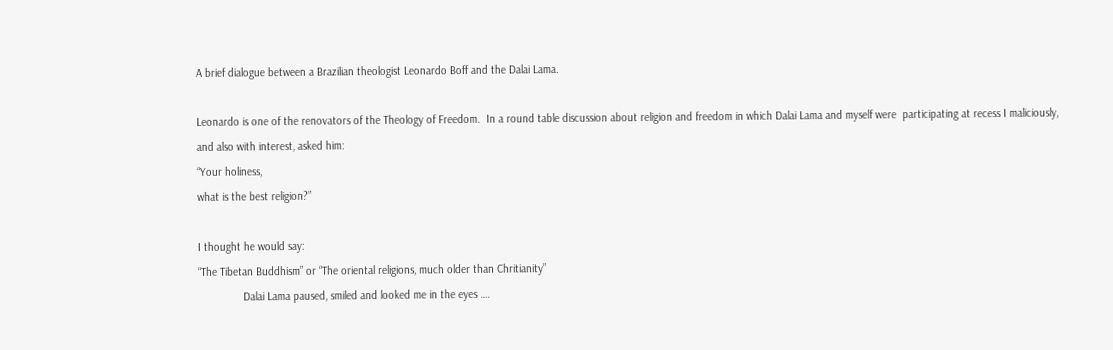A brief dialogue between a Brazilian theologist Leonardo Boff and the Dalai Lama.

Leonardo is one of the renovators of the Theology of Freedom.  In a round table discussion about religion and freedom in which Dalai Lama and myself were  participating at recess I maliciously,
and also with interest, asked him:
“Your holiness,
what is the best religion?”

I thought he would say:
“The Tibetan Buddhism” or “The oriental religions, much older than Chritianity”
               Dalai Lama paused, smiled and looked me in the eyes ….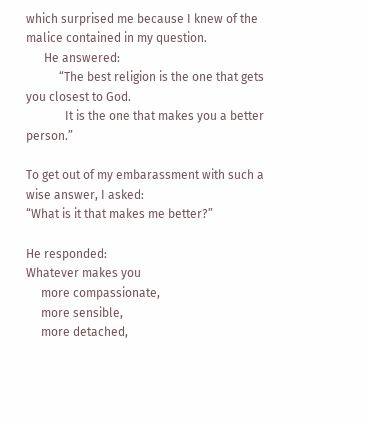which surprised me because I knew of the malice contained in my question.
      He answered:
           “The best religion is the one that gets you closest to God.
             It is the one that makes you a better person.”

To get out of my embarassment with such a wise answer, I asked:
“What is it that makes me better?”

He responded:
Whatever makes you
     more compassionate,
     more sensible,
     more detached,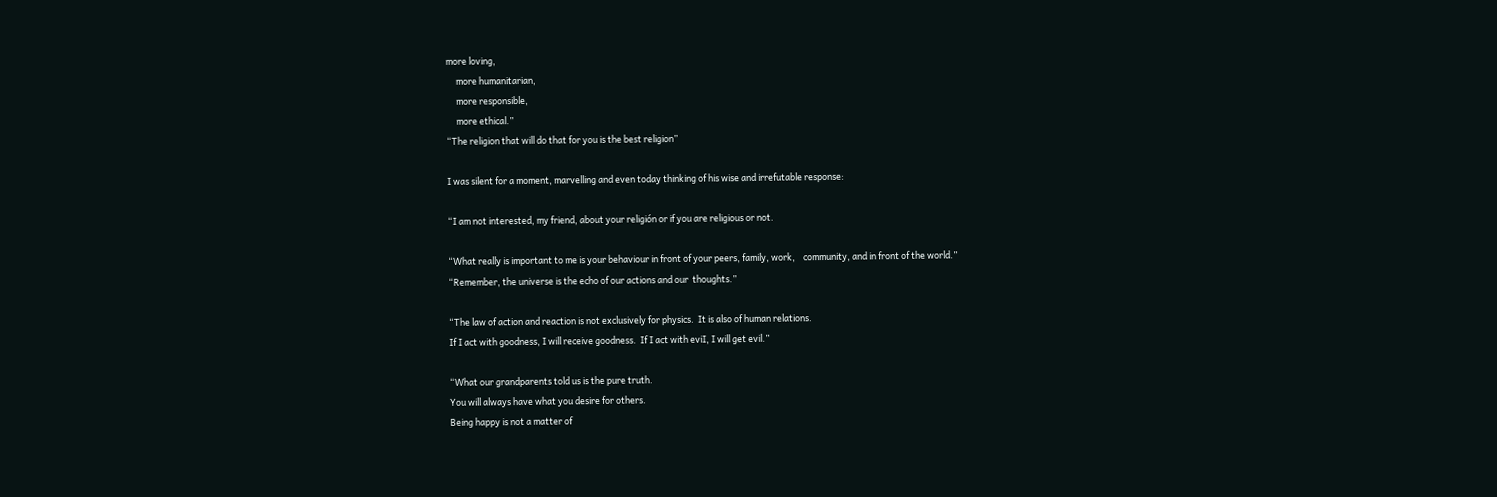more loving,
     more humanitarian,
     more responsible,
     more ethical.”
“The religion that will do that for you is the best religion”

I was silent for a moment, marvelling and even today thinking of his wise and irrefutable response:

“I am not interested, my friend, about your religión or if you are religious or not.

“What really is important to me is your behaviour in front of your peers, family, work,    community, and in front of the world.”
“Remember, the universe is the echo of our actions and our  thoughts.”

“The law of action and reaction is not exclusively for physics.  It is also of human relations.
If I act with goodness, I will receive goodness.  If I act with eviI, I will get evil.”

“What our grandparents told us is the pure truth.
You will always have what you desire for others.
Being happy is not a matter of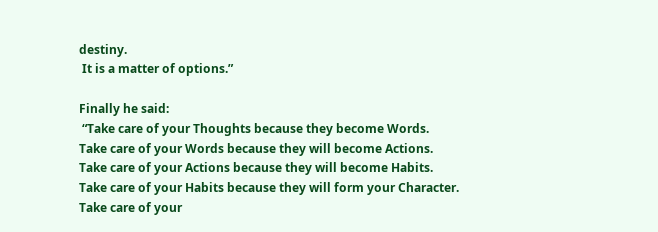destiny.
 It is a matter of options.”

Finally he said:
 “Take care of your Thoughts because they become Words.
Take care of your Words because they will become Actions.
Take care of your Actions because they will become Habits.
Take care of your Habits because they will form your Character.
Take care of your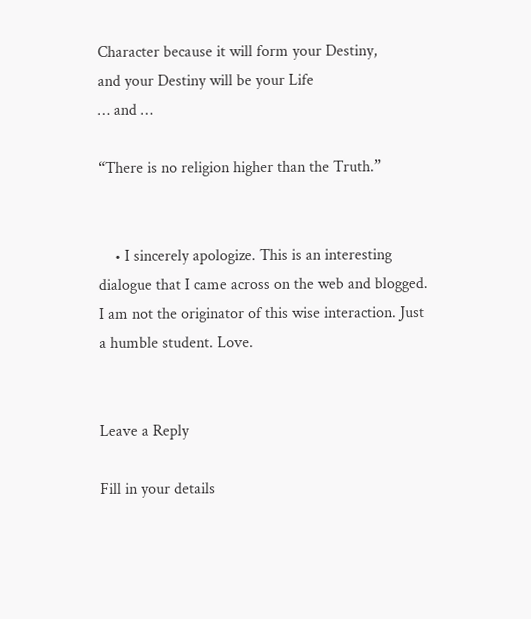Character because it will form your Destiny,
and your Destiny will be your Life
… and …

“There is no religion higher than the Truth.”


    • I sincerely apologize. This is an interesting dialogue that I came across on the web and blogged. I am not the originator of this wise interaction. Just a humble student. Love.


Leave a Reply

Fill in your details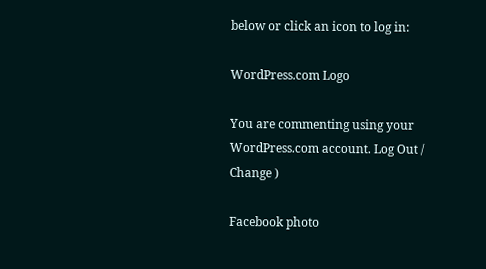below or click an icon to log in:

WordPress.com Logo

You are commenting using your WordPress.com account. Log Out /  Change )

Facebook photo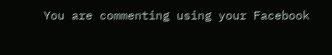You are commenting using your Facebook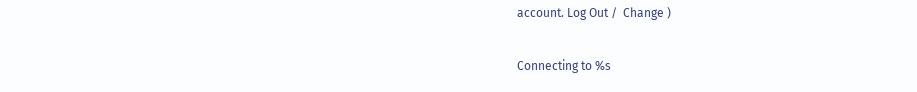account. Log Out /  Change )

Connecting to %s